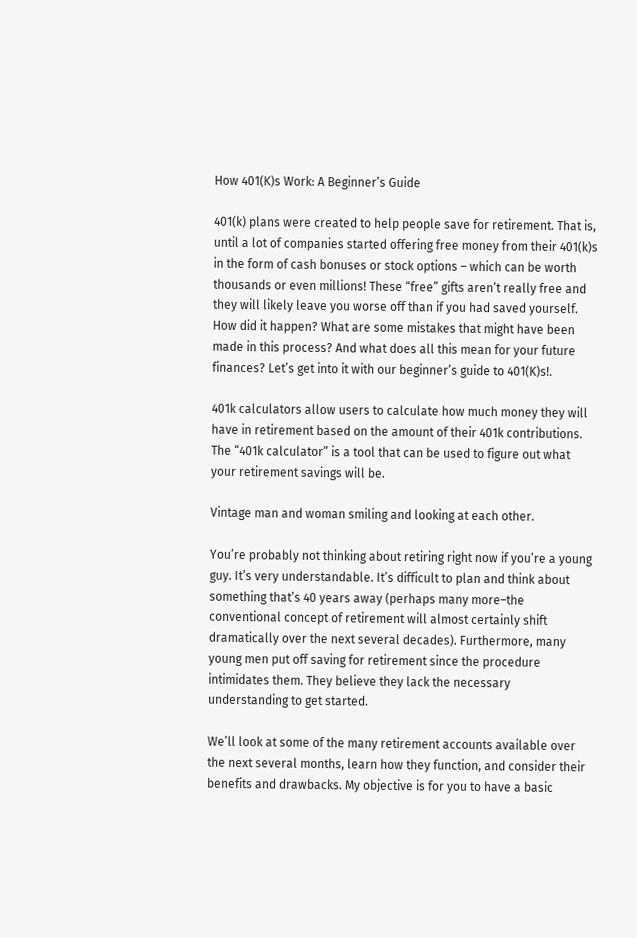How 401(K)s Work: A Beginner’s Guide

401(k) plans were created to help people save for retirement. That is, until a lot of companies started offering free money from their 401(k)s in the form of cash bonuses or stock options – which can be worth thousands or even millions! These “free” gifts aren’t really free and they will likely leave you worse off than if you had saved yourself. How did it happen? What are some mistakes that might have been made in this process? And what does all this mean for your future finances? Let’s get into it with our beginner’s guide to 401(K)s!.

401k calculators allow users to calculate how much money they will have in retirement based on the amount of their 401k contributions. The “401k calculator” is a tool that can be used to figure out what your retirement savings will be.

Vintage man and woman smiling and looking at each other.

You’re probably not thinking about retiring right now if you’re a young guy. It’s very understandable. It’s difficult to plan and think about something that’s 40 years away (perhaps many more–the conventional concept of retirement will almost certainly shift dramatically over the next several decades). Furthermore, many young men put off saving for retirement since the procedure intimidates them. They believe they lack the necessary understanding to get started.

We’ll look at some of the many retirement accounts available over the next several months, learn how they function, and consider their benefits and drawbacks. My objective is for you to have a basic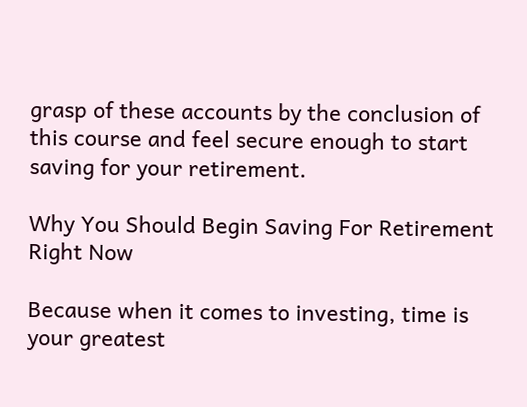grasp of these accounts by the conclusion of this course and feel secure enough to start saving for your retirement.

Why You Should Begin Saving For Retirement Right Now

Because when it comes to investing, time is your greatest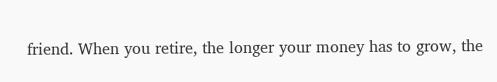friend. When you retire, the longer your money has to grow, the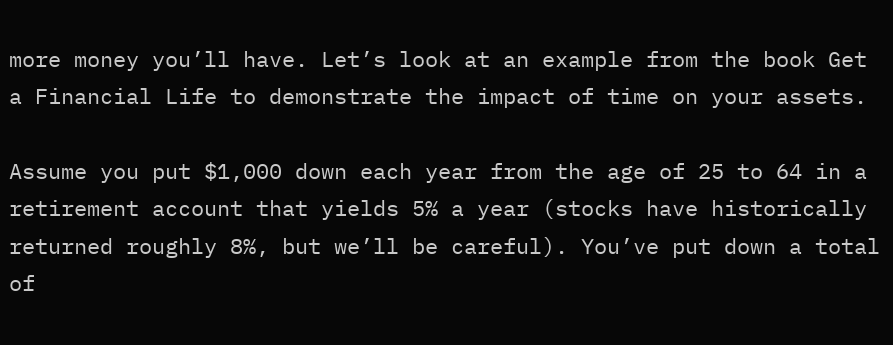more money you’ll have. Let’s look at an example from the book Get a Financial Life to demonstrate the impact of time on your assets.

Assume you put $1,000 down each year from the age of 25 to 64 in a retirement account that yields 5% a year (stocks have historically returned roughly 8%, but we’ll be careful). You’ve put down a total of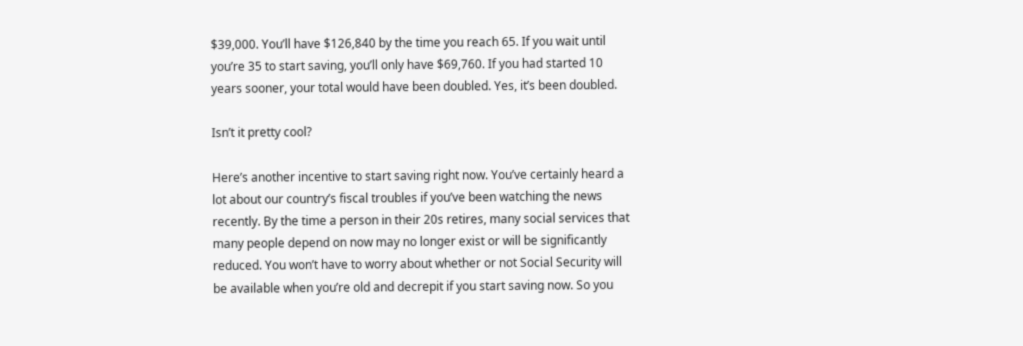$39,000. You’ll have $126,840 by the time you reach 65. If you wait until you’re 35 to start saving, you’ll only have $69,760. If you had started 10 years sooner, your total would have been doubled. Yes, it’s been doubled.

Isn’t it pretty cool?

Here’s another incentive to start saving right now. You’ve certainly heard a lot about our country’s fiscal troubles if you’ve been watching the news recently. By the time a person in their 20s retires, many social services that many people depend on now may no longer exist or will be significantly reduced. You won’t have to worry about whether or not Social Security will be available when you’re old and decrepit if you start saving now. So you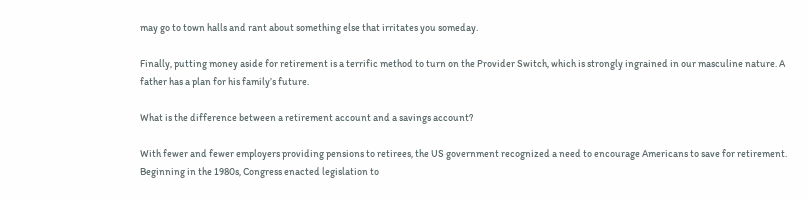may go to town halls and rant about something else that irritates you someday.

Finally, putting money aside for retirement is a terrific method to turn on the Provider Switch, which is strongly ingrained in our masculine nature. A father has a plan for his family’s future.

What is the difference between a retirement account and a savings account?

With fewer and fewer employers providing pensions to retirees, the US government recognized a need to encourage Americans to save for retirement. Beginning in the 1980s, Congress enacted legislation to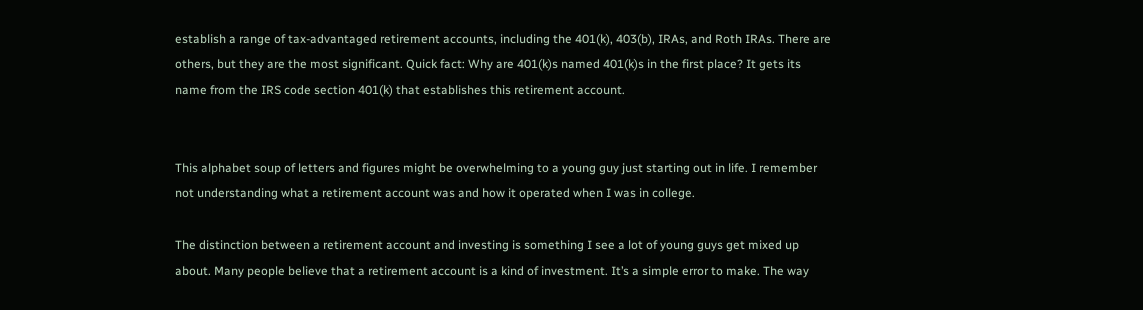establish a range of tax-advantaged retirement accounts, including the 401(k), 403(b), IRAs, and Roth IRAs. There are others, but they are the most significant. Quick fact: Why are 401(k)s named 401(k)s in the first place? It gets its name from the IRS code section 401(k) that establishes this retirement account.


This alphabet soup of letters and figures might be overwhelming to a young guy just starting out in life. I remember not understanding what a retirement account was and how it operated when I was in college.

The distinction between a retirement account and investing is something I see a lot of young guys get mixed up about. Many people believe that a retirement account is a kind of investment. It’s a simple error to make. The way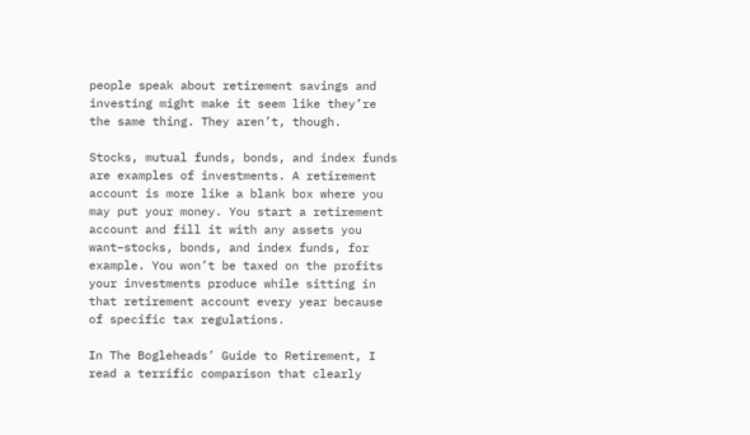people speak about retirement savings and investing might make it seem like they’re the same thing. They aren’t, though.

Stocks, mutual funds, bonds, and index funds are examples of investments. A retirement account is more like a blank box where you may put your money. You start a retirement account and fill it with any assets you want–stocks, bonds, and index funds, for example. You won’t be taxed on the profits your investments produce while sitting in that retirement account every year because of specific tax regulations.

In The Bogleheads’ Guide to Retirement, I read a terrific comparison that clearly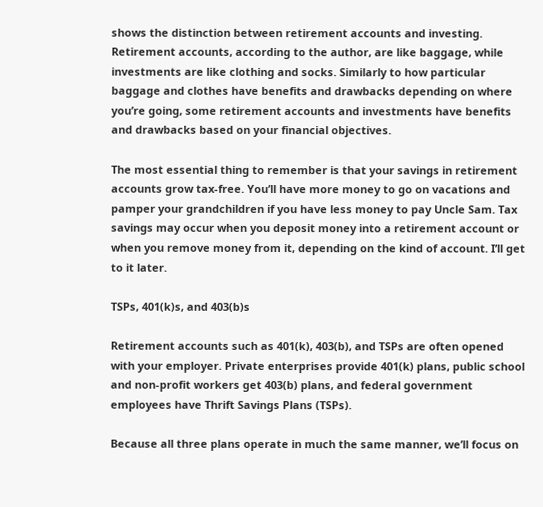shows the distinction between retirement accounts and investing. Retirement accounts, according to the author, are like baggage, while investments are like clothing and socks. Similarly to how particular baggage and clothes have benefits and drawbacks depending on where you’re going, some retirement accounts and investments have benefits and drawbacks based on your financial objectives.

The most essential thing to remember is that your savings in retirement accounts grow tax-free. You’ll have more money to go on vacations and pamper your grandchildren if you have less money to pay Uncle Sam. Tax savings may occur when you deposit money into a retirement account or when you remove money from it, depending on the kind of account. I’ll get to it later.

TSPs, 401(k)s, and 403(b)s

Retirement accounts such as 401(k), 403(b), and TSPs are often opened with your employer. Private enterprises provide 401(k) plans, public school and non-profit workers get 403(b) plans, and federal government employees have Thrift Savings Plans (TSPs).

Because all three plans operate in much the same manner, we’ll focus on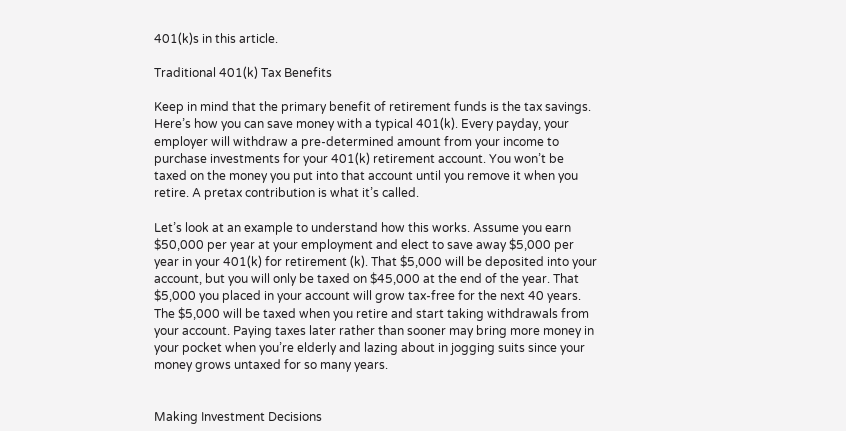401(k)s in this article.

Traditional 401(k) Tax Benefits

Keep in mind that the primary benefit of retirement funds is the tax savings. Here’s how you can save money with a typical 401(k). Every payday, your employer will withdraw a pre-determined amount from your income to purchase investments for your 401(k) retirement account. You won’t be taxed on the money you put into that account until you remove it when you retire. A pretax contribution is what it’s called.

Let’s look at an example to understand how this works. Assume you earn $50,000 per year at your employment and elect to save away $5,000 per year in your 401(k) for retirement (k). That $5,000 will be deposited into your account, but you will only be taxed on $45,000 at the end of the year. That $5,000 you placed in your account will grow tax-free for the next 40 years. The $5,000 will be taxed when you retire and start taking withdrawals from your account. Paying taxes later rather than sooner may bring more money in your pocket when you’re elderly and lazing about in jogging suits since your money grows untaxed for so many years.


Making Investment Decisions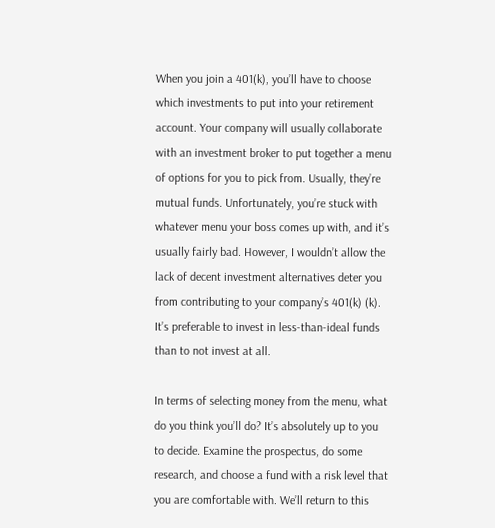When you join a 401(k), you’ll have to choose which investments to put into your retirement account. Your company will usually collaborate with an investment broker to put together a menu of options for you to pick from. Usually, they’re mutual funds. Unfortunately, you’re stuck with whatever menu your boss comes up with, and it’s usually fairly bad. However, I wouldn’t allow the lack of decent investment alternatives deter you from contributing to your company’s 401(k) (k). It’s preferable to invest in less-than-ideal funds than to not invest at all.

In terms of selecting money from the menu, what do you think you’ll do? It’s absolutely up to you to decide. Examine the prospectus, do some research, and choose a fund with a risk level that you are comfortable with. We’ll return to this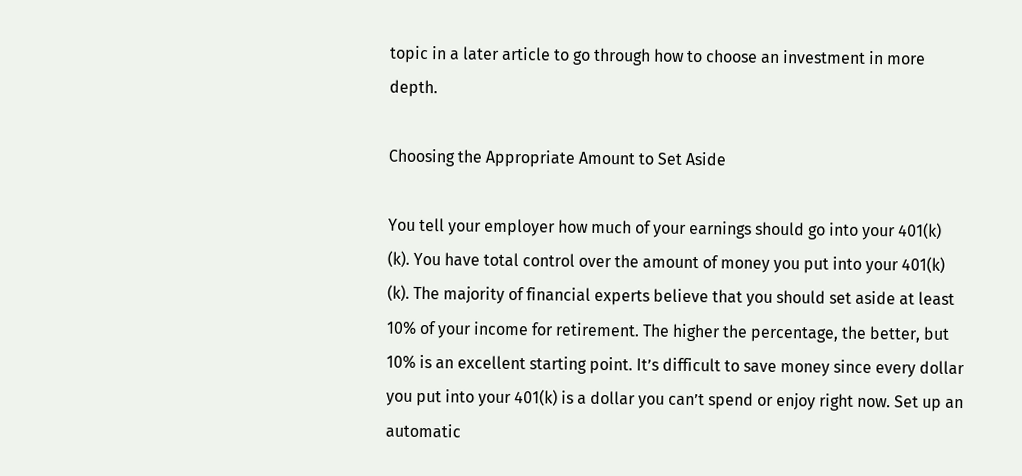topic in a later article to go through how to choose an investment in more depth.

Choosing the Appropriate Amount to Set Aside

You tell your employer how much of your earnings should go into your 401(k) (k). You have total control over the amount of money you put into your 401(k) (k). The majority of financial experts believe that you should set aside at least 10% of your income for retirement. The higher the percentage, the better, but 10% is an excellent starting point. It’s difficult to save money since every dollar you put into your 401(k) is a dollar you can’t spend or enjoy right now. Set up an automatic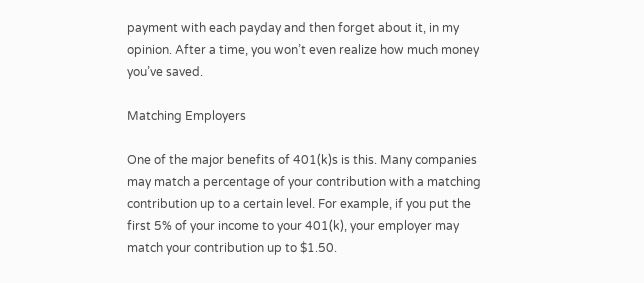payment with each payday and then forget about it, in my opinion. After a time, you won’t even realize how much money you’ve saved.

Matching Employers

One of the major benefits of 401(k)s is this. Many companies may match a percentage of your contribution with a matching contribution up to a certain level. For example, if you put the first 5% of your income to your 401(k), your employer may match your contribution up to $1.50.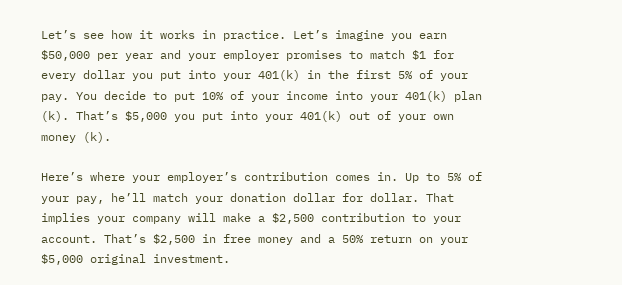Let’s see how it works in practice. Let’s imagine you earn $50,000 per year and your employer promises to match $1 for every dollar you put into your 401(k) in the first 5% of your pay. You decide to put 10% of your income into your 401(k) plan (k). That’s $5,000 you put into your 401(k) out of your own money (k).

Here’s where your employer’s contribution comes in. Up to 5% of your pay, he’ll match your donation dollar for dollar. That implies your company will make a $2,500 contribution to your account. That’s $2,500 in free money and a 50% return on your $5,000 original investment.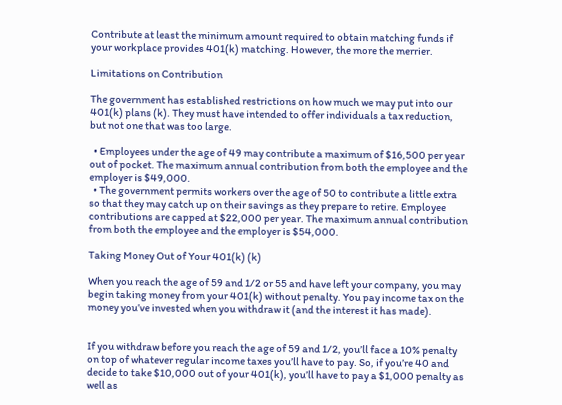Contribute at least the minimum amount required to obtain matching funds if your workplace provides 401(k) matching. However, the more the merrier.

Limitations on Contribution

The government has established restrictions on how much we may put into our 401(k) plans (k). They must have intended to offer individuals a tax reduction, but not one that was too large.

  • Employees under the age of 49 may contribute a maximum of $16,500 per year out of pocket. The maximum annual contribution from both the employee and the employer is $49,000.
  • The government permits workers over the age of 50 to contribute a little extra so that they may catch up on their savings as they prepare to retire. Employee contributions are capped at $22,000 per year. The maximum annual contribution from both the employee and the employer is $54,000.

Taking Money Out of Your 401(k) (k)

When you reach the age of 59 and 1/2 or 55 and have left your company, you may begin taking money from your 401(k) without penalty. You pay income tax on the money you’ve invested when you withdraw it (and the interest it has made).


If you withdraw before you reach the age of 59 and 1/2, you’ll face a 10% penalty on top of whatever regular income taxes you’ll have to pay. So, if you’re 40 and decide to take $10,000 out of your 401(k), you’ll have to pay a $1,000 penalty as well as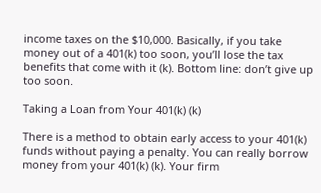income taxes on the $10,000. Basically, if you take money out of a 401(k) too soon, you’ll lose the tax benefits that come with it (k). Bottom line: don’t give up too soon.

Taking a Loan from Your 401(k) (k)

There is a method to obtain early access to your 401(k) funds without paying a penalty. You can really borrow money from your 401(k) (k). Your firm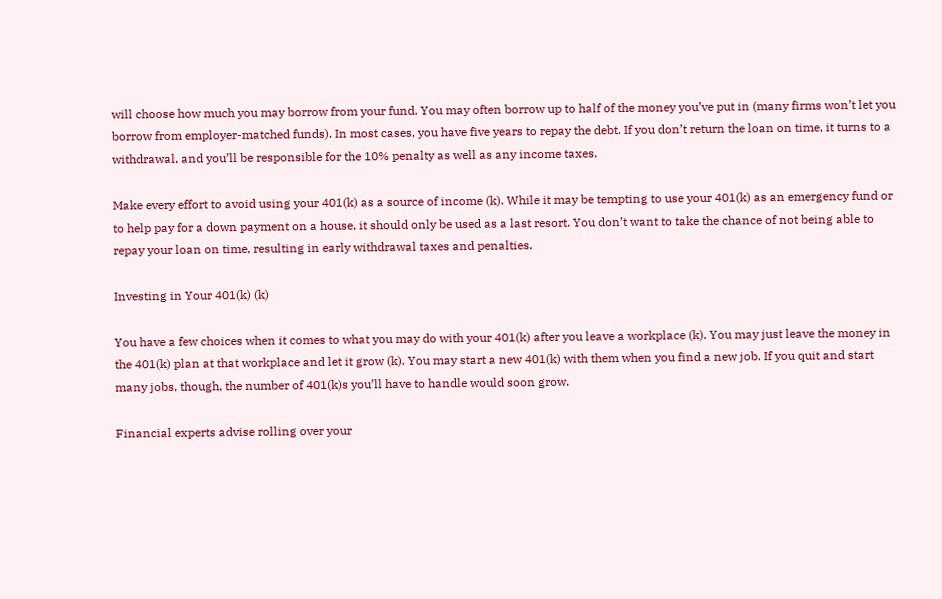will choose how much you may borrow from your fund. You may often borrow up to half of the money you’ve put in (many firms won’t let you borrow from employer-matched funds). In most cases, you have five years to repay the debt. If you don’t return the loan on time, it turns to a withdrawal, and you’ll be responsible for the 10% penalty as well as any income taxes.

Make every effort to avoid using your 401(k) as a source of income (k). While it may be tempting to use your 401(k) as an emergency fund or to help pay for a down payment on a house, it should only be used as a last resort. You don’t want to take the chance of not being able to repay your loan on time, resulting in early withdrawal taxes and penalties.

Investing in Your 401(k) (k)

You have a few choices when it comes to what you may do with your 401(k) after you leave a workplace (k). You may just leave the money in the 401(k) plan at that workplace and let it grow (k). You may start a new 401(k) with them when you find a new job. If you quit and start many jobs, though, the number of 401(k)s you’ll have to handle would soon grow.

Financial experts advise rolling over your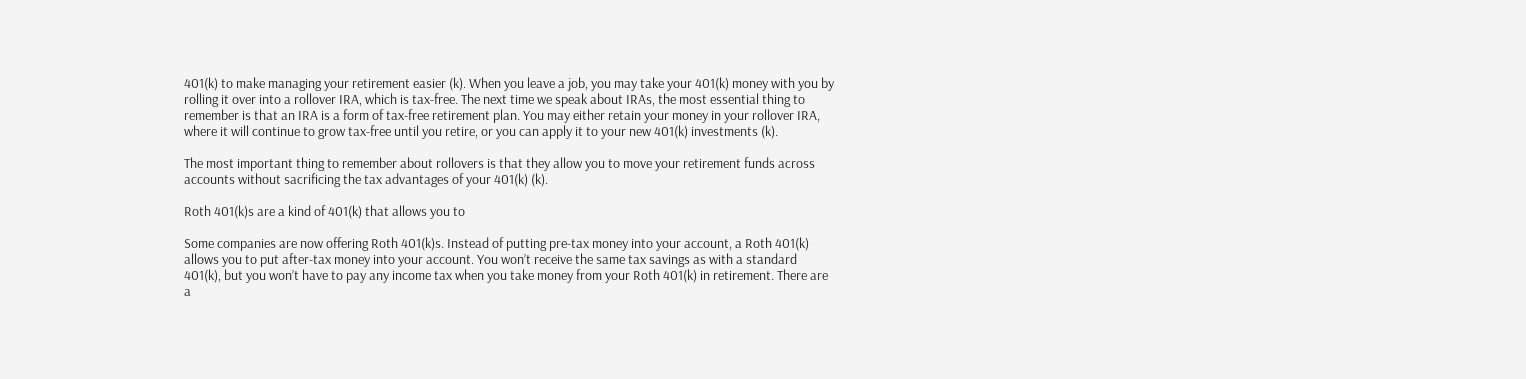401(k) to make managing your retirement easier (k). When you leave a job, you may take your 401(k) money with you by rolling it over into a rollover IRA, which is tax-free. The next time we speak about IRAs, the most essential thing to remember is that an IRA is a form of tax-free retirement plan. You may either retain your money in your rollover IRA, where it will continue to grow tax-free until you retire, or you can apply it to your new 401(k) investments (k).

The most important thing to remember about rollovers is that they allow you to move your retirement funds across accounts without sacrificing the tax advantages of your 401(k) (k).

Roth 401(k)s are a kind of 401(k) that allows you to

Some companies are now offering Roth 401(k)s. Instead of putting pre-tax money into your account, a Roth 401(k) allows you to put after-tax money into your account. You won’t receive the same tax savings as with a standard 401(k), but you won’t have to pay any income tax when you take money from your Roth 401(k) in retirement. There are a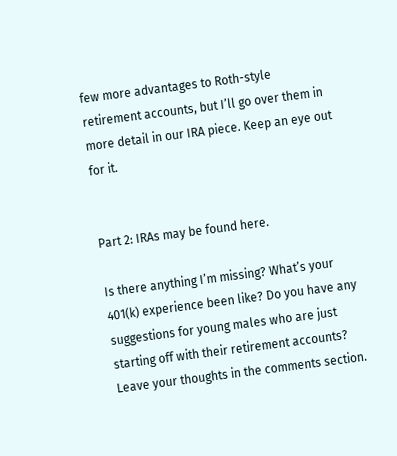few more advantages to Roth-style retirement accounts, but I’ll go over them in more detail in our IRA piece. Keep an eye out for it.


Part 2: IRAs may be found here.

Is there anything I’m missing? What’s your 401(k) experience been like? Do you have any suggestions for young males who are just starting off with their retirement accounts? Leave your thoughts in the comments section.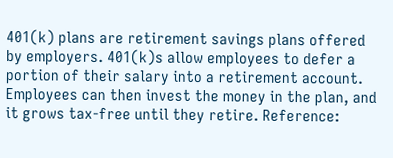401(k) plans are retirement savings plans offered by employers. 401(k)s allow employees to defer a portion of their salary into a retirement account. Employees can then invest the money in the plan, and it grows tax-free until they retire. Reference: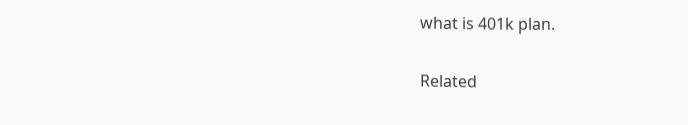what is 401k plan.

Related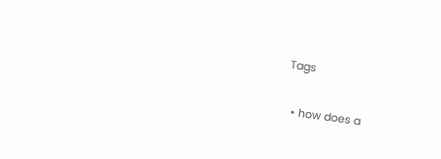Tags

  • how does a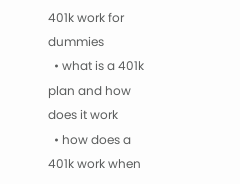401k work for dummies
  • what is a 401k plan and how does it work
  • how does a 401k work when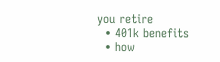you retire
  • 401k benefits
  • how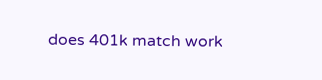does 401k match work